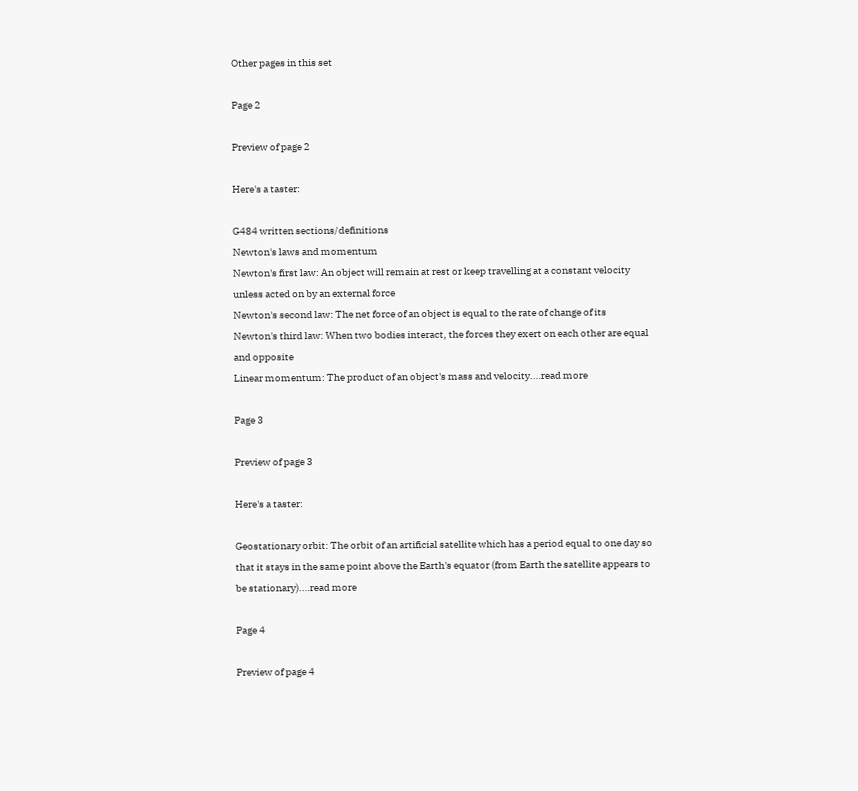Other pages in this set

Page 2

Preview of page 2

Here's a taster:

G484 written sections/definitions
Newton's laws and momentum
Newton's first law: An object will remain at rest or keep travelling at a constant velocity
unless acted on by an external force
Newton's second law: The net force of an object is equal to the rate of change of its
Newton's third law: When two bodies interact, the forces they exert on each other are equal
and opposite
Linear momentum: The product of an object's mass and velocity.…read more

Page 3

Preview of page 3

Here's a taster:

Geostationary orbit: The orbit of an artificial satellite which has a period equal to one day so
that it stays in the same point above the Earth's equator (from Earth the satellite appears to
be stationary).…read more

Page 4

Preview of page 4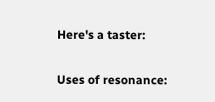Here's a taster:

Uses of resonance: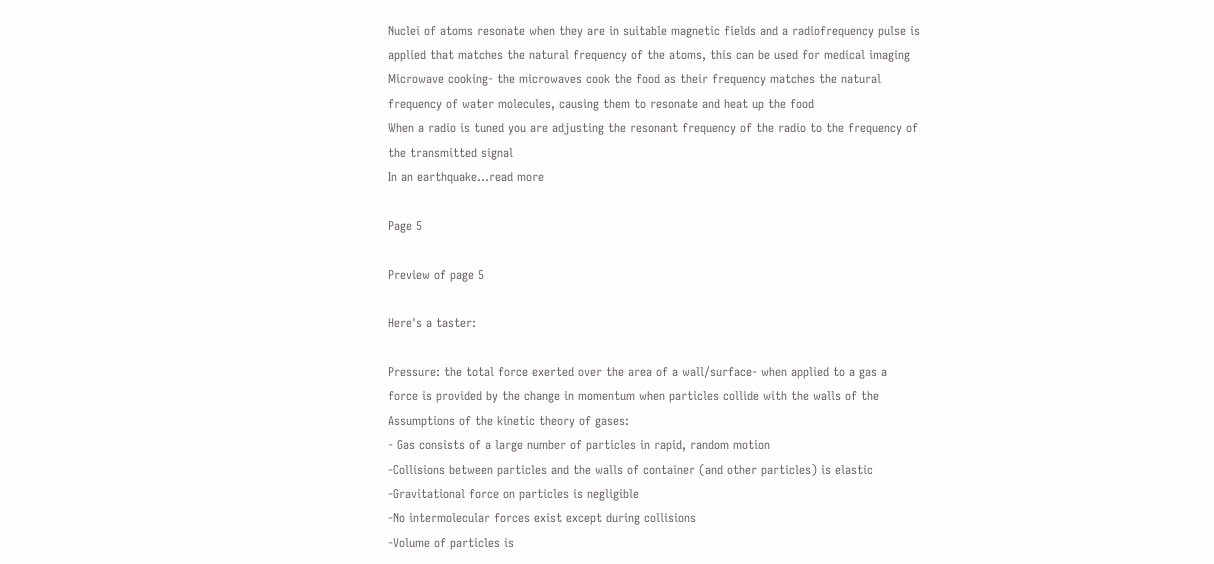Nuclei of atoms resonate when they are in suitable magnetic fields and a radiofrequency pulse is
applied that matches the natural frequency of the atoms, this can be used for medical imaging
Microwave cooking- the microwaves cook the food as their frequency matches the natural
frequency of water molecules, causing them to resonate and heat up the food
When a radio is tuned you are adjusting the resonant frequency of the radio to the frequency of
the transmitted signal
In an earthquake…read more

Page 5

Preview of page 5

Here's a taster:

Pressure: the total force exerted over the area of a wall/surface- when applied to a gas a
force is provided by the change in momentum when particles collide with the walls of the
Assumptions of the kinetic theory of gases:
- Gas consists of a large number of particles in rapid, random motion
-Collisions between particles and the walls of container (and other particles) is elastic
-Gravitational force on particles is negligible
-No intermolecular forces exist except during collisions
-Volume of particles is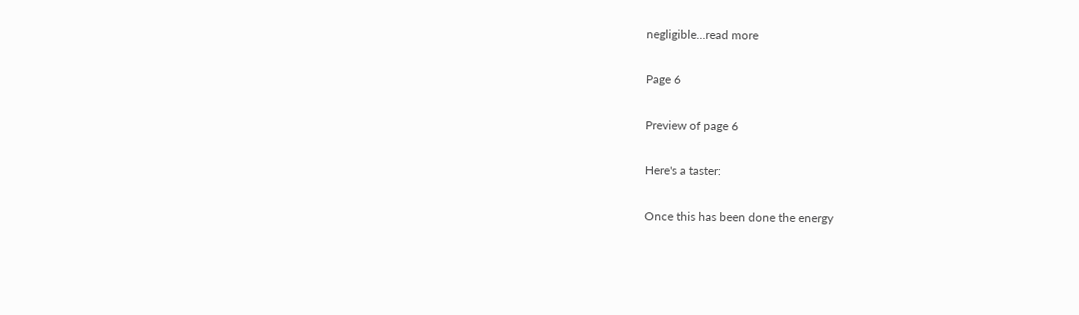negligible…read more

Page 6

Preview of page 6

Here's a taster:

Once this has been done the energy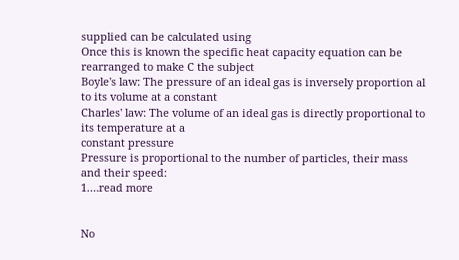supplied can be calculated using
Once this is known the specific heat capacity equation can be rearranged to make C the subject
Boyle's law: The pressure of an ideal gas is inversely proportion al to its volume at a constant
Charles' law: The volume of an ideal gas is directly proportional to its temperature at a
constant pressure
Pressure is proportional to the number of particles, their mass and their speed:
1.…read more


No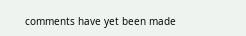comments have yet been made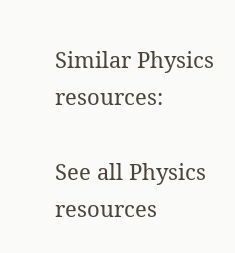Similar Physics resources:

See all Physics resources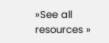»See all resources »